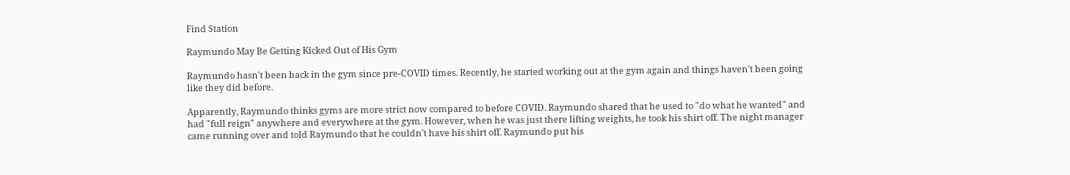Find Station

Raymundo May Be Getting Kicked Out of His Gym

Raymundo hasn't been back in the gym since pre-COVID times. Recently, he started working out at the gym again and things haven't been going like they did before.

Apparently, Raymundo thinks gyms are more strict now compared to before COVID. Raymundo shared that he used to "do what he wanted" and had "full reign" anywhere and everywhere at the gym. However, when he was just there lifting weights, he took his shirt off. The night manager came running over and told Raymundo that he couldn't have his shirt off. Raymundo put his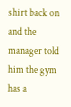shirt back on and the manager told him the gym has a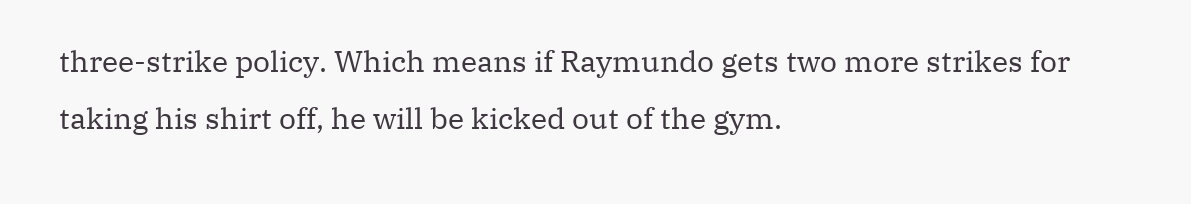three-strike policy. Which means if Raymundo gets two more strikes for taking his shirt off, he will be kicked out of the gym.